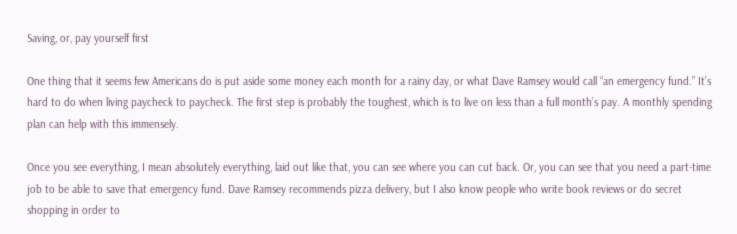Saving, or, pay yourself first

One thing that it seems few Americans do is put aside some money each month for a rainy day, or what Dave Ramsey would call “an emergency fund.” It’s hard to do when living paycheck to paycheck. The first step is probably the toughest, which is to live on less than a full month’s pay. A monthly spending plan can help with this immensely.

Once you see everything, I mean absolutely everything, laid out like that, you can see where you can cut back. Or, you can see that you need a part-time job to be able to save that emergency fund. Dave Ramsey recommends pizza delivery, but I also know people who write book reviews or do secret shopping in order to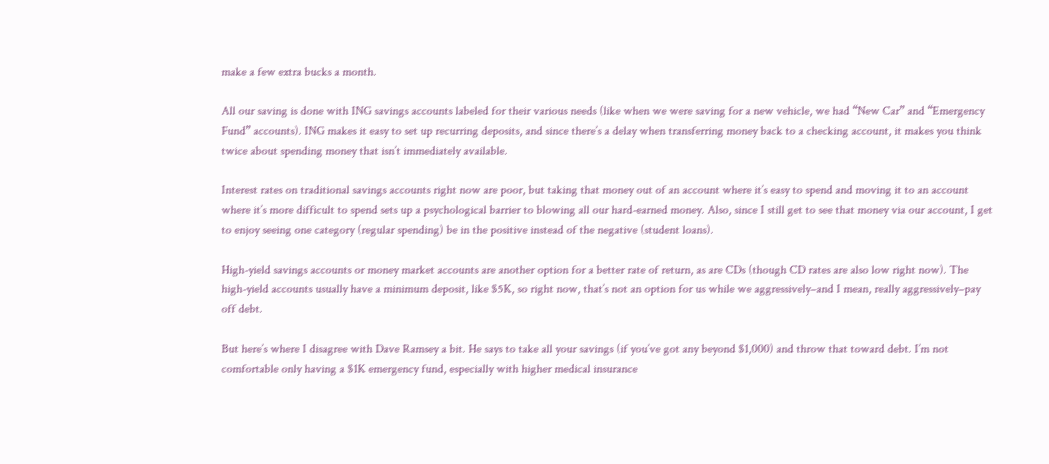make a few extra bucks a month.

All our saving is done with ING savings accounts labeled for their various needs (like when we were saving for a new vehicle, we had “New Car” and “Emergency Fund” accounts). ING makes it easy to set up recurring deposits, and since there’s a delay when transferring money back to a checking account, it makes you think twice about spending money that isn’t immediately available.

Interest rates on traditional savings accounts right now are poor, but taking that money out of an account where it’s easy to spend and moving it to an account where it’s more difficult to spend sets up a psychological barrier to blowing all our hard-earned money. Also, since I still get to see that money via our account, I get to enjoy seeing one category (regular spending) be in the positive instead of the negative (student loans).

High-yield savings accounts or money market accounts are another option for a better rate of return, as are CDs (though CD rates are also low right now). The high-yield accounts usually have a minimum deposit, like $5K, so right now, that’s not an option for us while we aggressively–and I mean, really aggressively–pay off debt.

But here’s where I disagree with Dave Ramsey a bit. He says to take all your savings (if you’ve got any beyond $1,000) and throw that toward debt. I’m not comfortable only having a $1K emergency fund, especially with higher medical insurance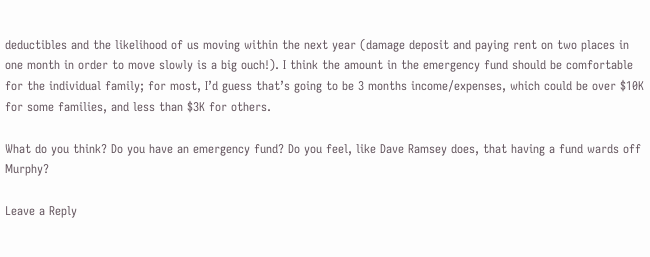deductibles and the likelihood of us moving within the next year (damage deposit and paying rent on two places in one month in order to move slowly is a big ouch!). I think the amount in the emergency fund should be comfortable for the individual family; for most, I’d guess that’s going to be 3 months income/expenses, which could be over $10K for some families, and less than $3K for others.

What do you think? Do you have an emergency fund? Do you feel, like Dave Ramsey does, that having a fund wards off Murphy?

Leave a Reply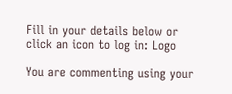Fill in your details below or click an icon to log in: Logo

You are commenting using your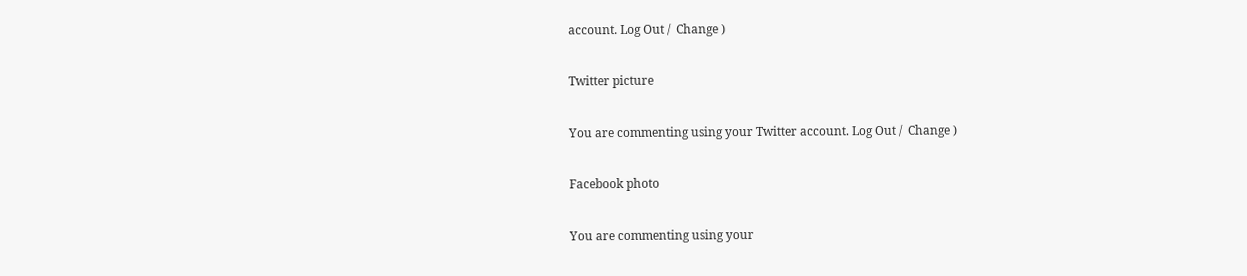account. Log Out /  Change )

Twitter picture

You are commenting using your Twitter account. Log Out /  Change )

Facebook photo

You are commenting using your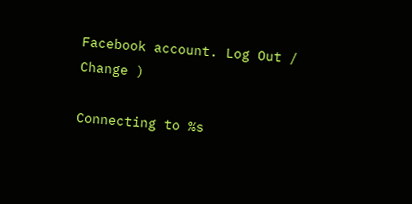Facebook account. Log Out /  Change )

Connecting to %s